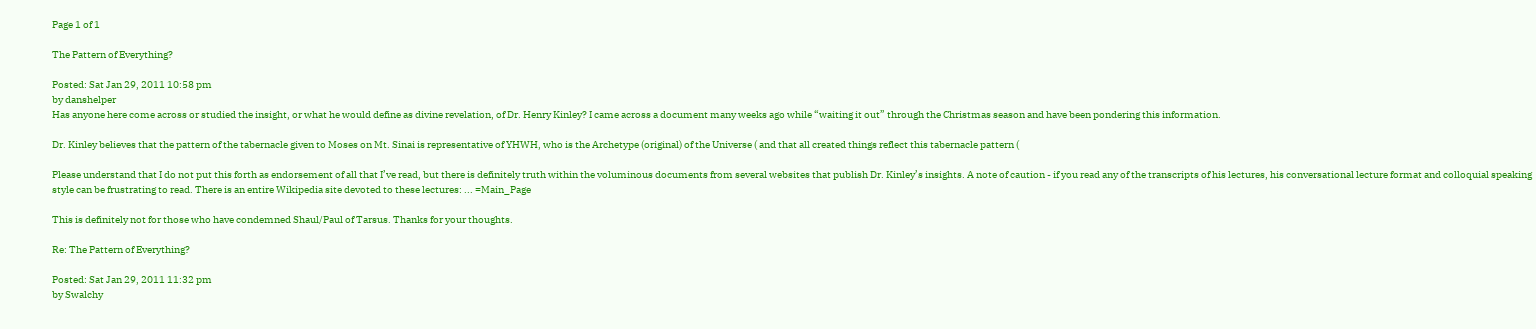Page 1 of 1

The Pattern of Everything?

Posted: Sat Jan 29, 2011 10:58 pm
by danshelper
Has anyone here come across or studied the insight, or what he would define as divine revelation, of Dr. Henry Kinley? I came across a document many weeks ago while “waiting it out” through the Christmas season and have been pondering this information.

Dr. Kinley believes that the pattern of the tabernacle given to Moses on Mt. Sinai is representative of YHWH, who is the Archetype (original) of the Universe ( and that all created things reflect this tabernacle pattern (

Please understand that I do not put this forth as endorsement of all that I’ve read, but there is definitely truth within the voluminous documents from several websites that publish Dr. Kinley’s insights. A note of caution - if you read any of the transcripts of his lectures, his conversational lecture format and colloquial speaking style can be frustrating to read. There is an entire Wikipedia site devoted to these lectures: ... =Main_Page

This is definitely not for those who have condemned Shaul/Paul of Tarsus. Thanks for your thoughts.

Re: The Pattern of Everything?

Posted: Sat Jan 29, 2011 11:32 pm
by Swalchy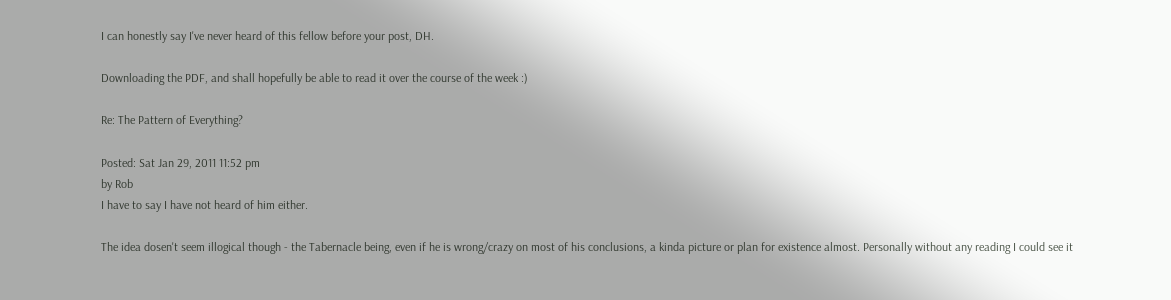I can honestly say I've never heard of this fellow before your post, DH.

Downloading the PDF, and shall hopefully be able to read it over the course of the week :)

Re: The Pattern of Everything?

Posted: Sat Jan 29, 2011 11:52 pm
by Rob
I have to say I have not heard of him either.

The idea dosen't seem illogical though - the Tabernacle being, even if he is wrong/crazy on most of his conclusions, a kinda picture or plan for existence almost. Personally without any reading I could see it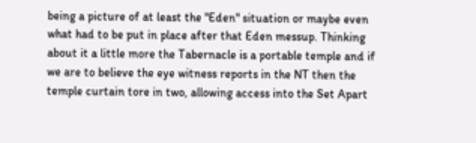being a picture of at least the "Eden" situation or maybe even what had to be put in place after that Eden messup. Thinking about it a little more the Tabernacle is a portable temple and if we are to believe the eye witness reports in the NT then the temple curtain tore in two, allowing access into the Set Apart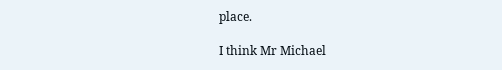place.

I think Mr Michael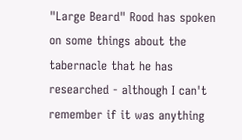"Large Beard" Rood has spoken on some things about the tabernacle that he has researched - although I can't remember if it was anything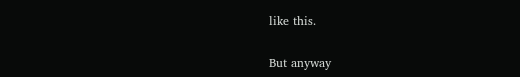like this.

But anyway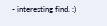- interesting find. :)